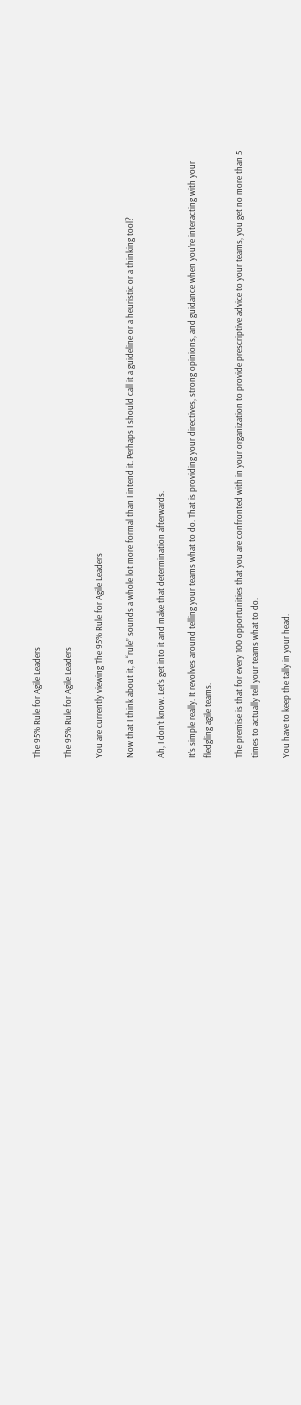The 95% Rule for Agile Leaders

The 95% Rule for Agile Leaders

You are currently viewing The 95% Rule for Agile Leaders

Now that I think about it, a “rule” sounds a whole lot more formal than I intend it. Perhaps I should call it a guideline or a heuristic or a thinking tool?

Ah, I don’t know. Let’s get into it and make that determination afterwards.

It’s simple really. It revolves around telling your teams what to do. That is providing your directives, strong opinions, and guidance when you’re interacting with your fledgling agile teams.

The premise is that for every 100 opportunities that you are confronted with in your organization to provide prescriptive advice to your teams, you get no more than 5 times to actually tell your teams what to do.

You have to keep the tally in your head.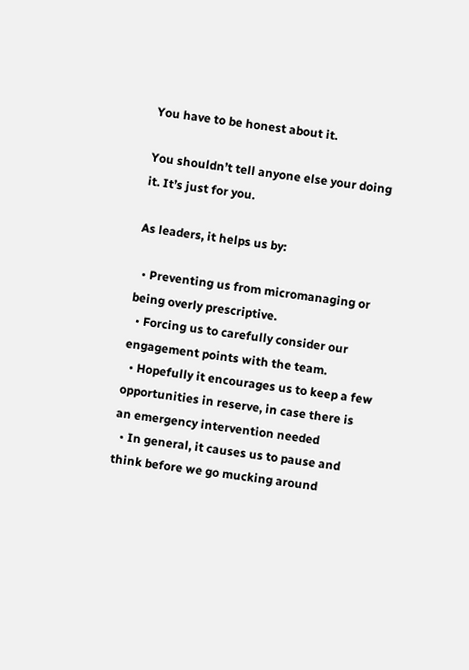You have to be honest about it.

You shouldn’t tell anyone else your doing it. It’s just for you.

As leaders, it helps us by:

  • Preventing us from micromanaging or being overly prescriptive.
  • Forcing us to carefully consider our engagement points with the team.
  • Hopefully it encourages us to keep a few opportunities in reserve, in case there is an emergency intervention needed
  • In general, it causes us to pause and think before we go mucking around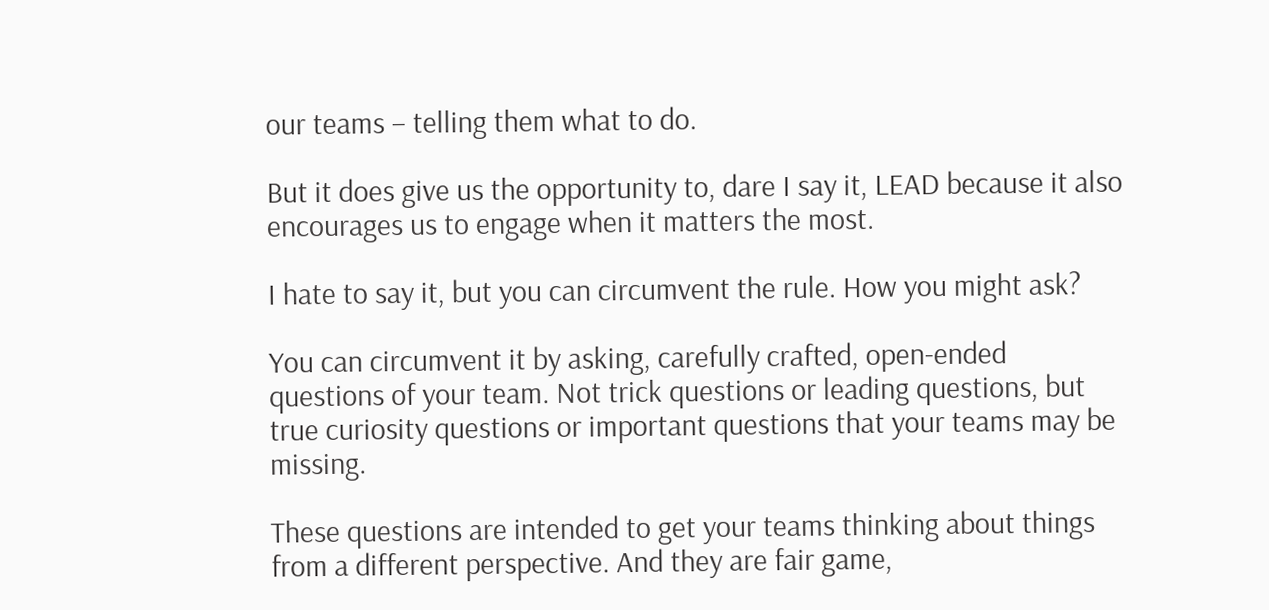our teams – telling them what to do.

But it does give us the opportunity to, dare I say it, LEAD because it also encourages us to engage when it matters the most.

I hate to say it, but you can circumvent the rule. How you might ask?

You can circumvent it by asking, carefully crafted, open-ended questions of your team. Not trick questions or leading questions, but true curiosity questions or important questions that your teams may be missing.

These questions are intended to get your teams thinking about things from a different perspective. And they are fair game,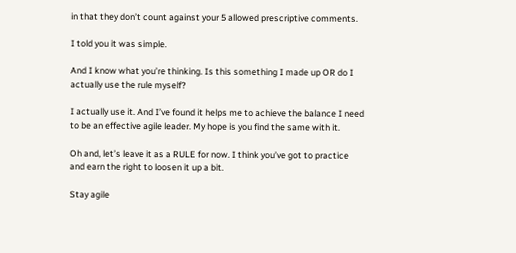in that they don’t count against your 5 allowed prescriptive comments.

I told you it was simple.

And I know what you’re thinking. Is this something I made up OR do I actually use the rule myself?

I actually use it. And I’ve found it helps me to achieve the balance I need to be an effective agile leader. My hope is you find the same with it.

Oh and, let’s leave it as a RULE for now. I think you’ve got to practice and earn the right to loosen it up a bit.

Stay agile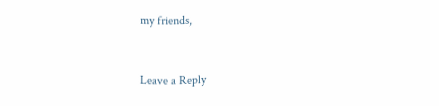my friends,


Leave a Reply